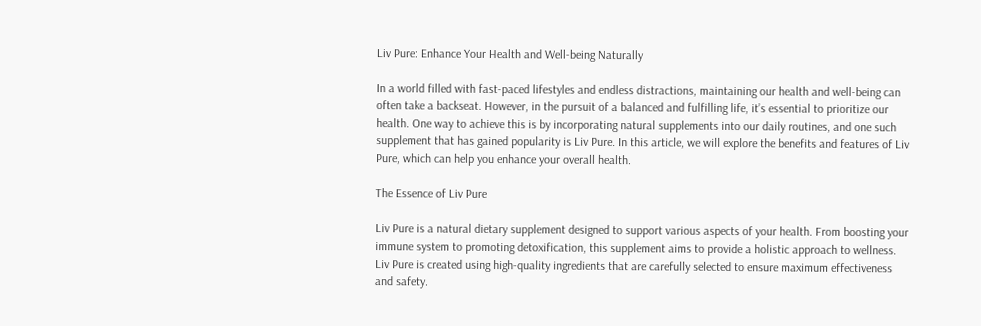Liv Pure: Enhance Your Health and Well-being Naturally

In a world filled with fast-paced lifestyles and endless distractions, maintaining our health and well-being can often take a backseat. However, in the pursuit of a balanced and fulfilling life, it’s essential to prioritize our health. One way to achieve this is by incorporating natural supplements into our daily routines, and one such supplement that has gained popularity is Liv Pure. In this article, we will explore the benefits and features of Liv Pure, which can help you enhance your overall health.

The Essence of Liv Pure

Liv Pure is a natural dietary supplement designed to support various aspects of your health. From boosting your immune system to promoting detoxification, this supplement aims to provide a holistic approach to wellness. Liv Pure is created using high-quality ingredients that are carefully selected to ensure maximum effectiveness and safety.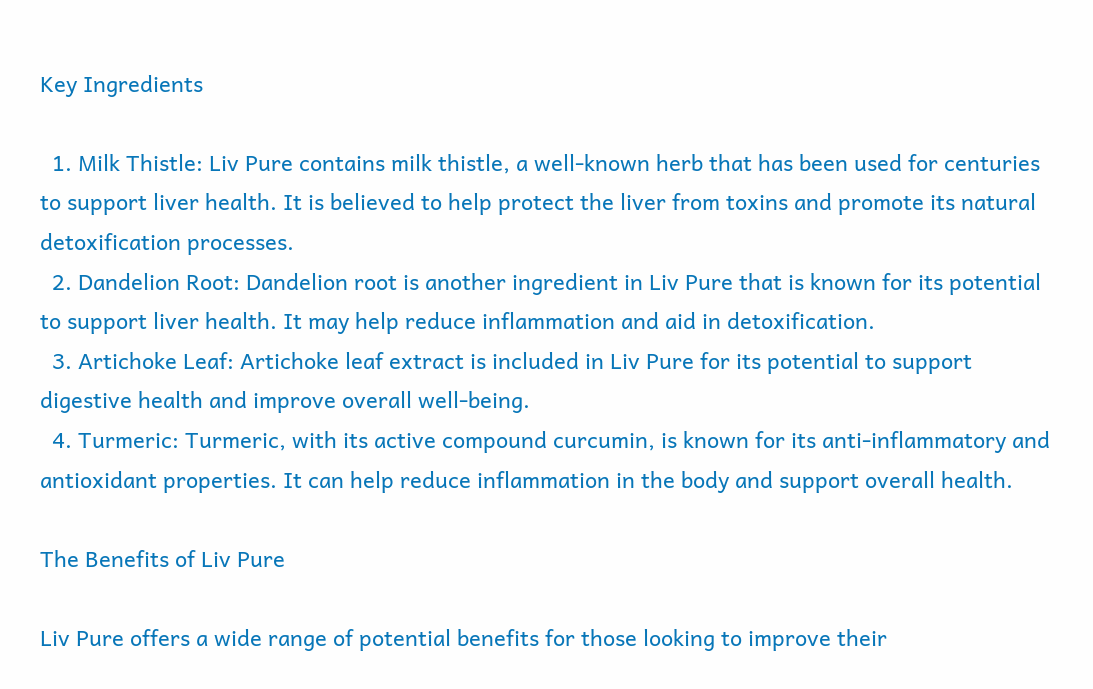Key Ingredients

  1. Milk Thistle: Liv Pure contains milk thistle, a well-known herb that has been used for centuries to support liver health. It is believed to help protect the liver from toxins and promote its natural detoxification processes.
  2. Dandelion Root: Dandelion root is another ingredient in Liv Pure that is known for its potential to support liver health. It may help reduce inflammation and aid in detoxification.
  3. Artichoke Leaf: Artichoke leaf extract is included in Liv Pure for its potential to support digestive health and improve overall well-being.
  4. Turmeric: Turmeric, with its active compound curcumin, is known for its anti-inflammatory and antioxidant properties. It can help reduce inflammation in the body and support overall health.

The Benefits of Liv Pure

Liv Pure offers a wide range of potential benefits for those looking to improve their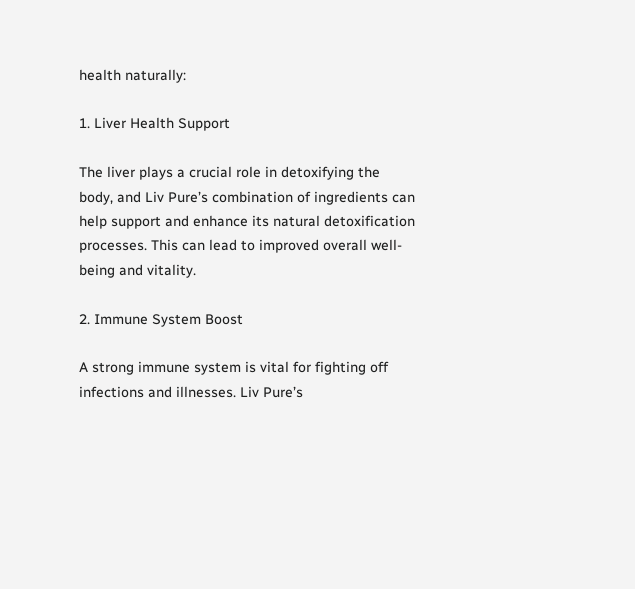health naturally:

1. Liver Health Support

The liver plays a crucial role in detoxifying the body, and Liv Pure’s combination of ingredients can help support and enhance its natural detoxification processes. This can lead to improved overall well-being and vitality.

2. Immune System Boost

A strong immune system is vital for fighting off infections and illnesses. Liv Pure’s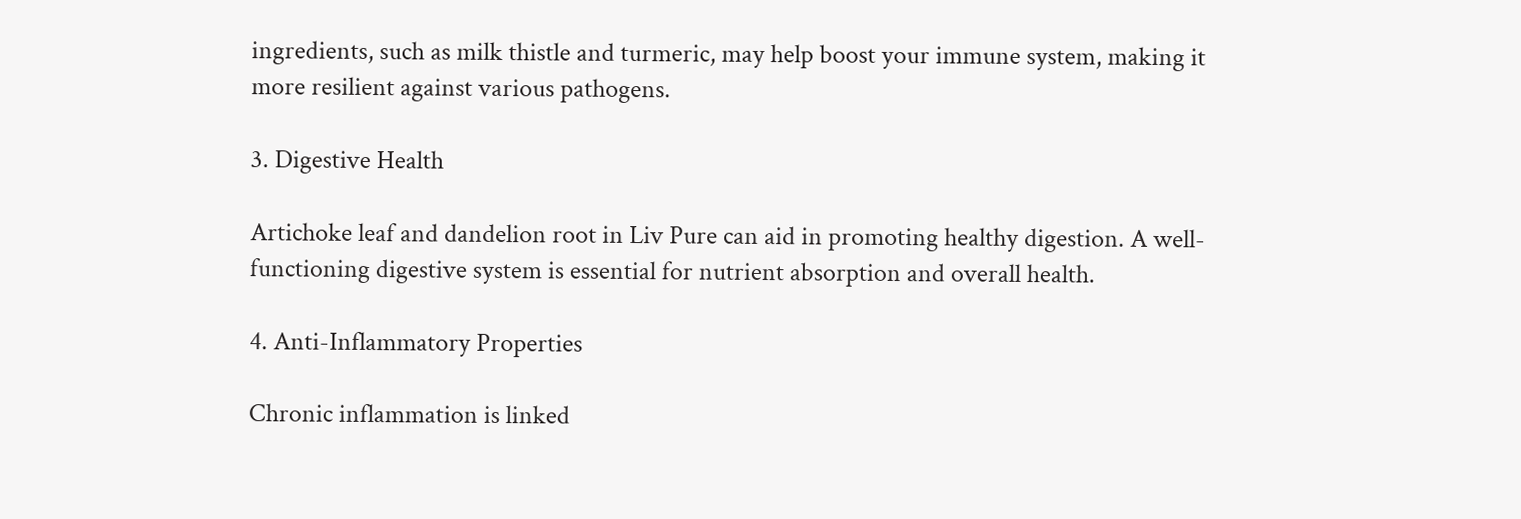ingredients, such as milk thistle and turmeric, may help boost your immune system, making it more resilient against various pathogens.

3. Digestive Health

Artichoke leaf and dandelion root in Liv Pure can aid in promoting healthy digestion. A well-functioning digestive system is essential for nutrient absorption and overall health.

4. Anti-Inflammatory Properties

Chronic inflammation is linked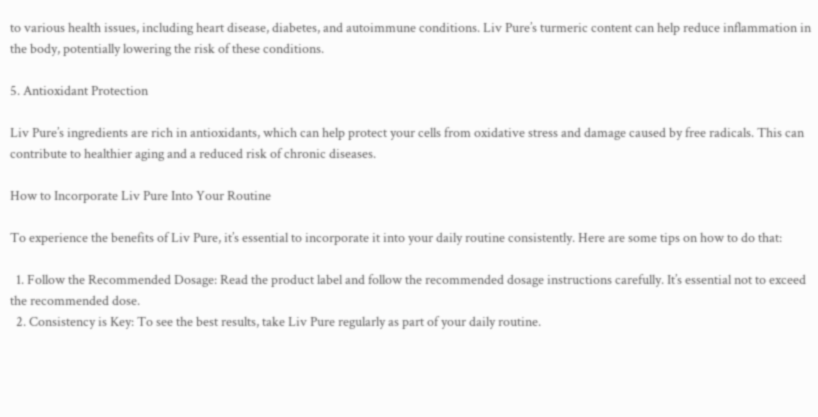to various health issues, including heart disease, diabetes, and autoimmune conditions. Liv Pure’s turmeric content can help reduce inflammation in the body, potentially lowering the risk of these conditions.

5. Antioxidant Protection

Liv Pure’s ingredients are rich in antioxidants, which can help protect your cells from oxidative stress and damage caused by free radicals. This can contribute to healthier aging and a reduced risk of chronic diseases.

How to Incorporate Liv Pure Into Your Routine

To experience the benefits of Liv Pure, it’s essential to incorporate it into your daily routine consistently. Here are some tips on how to do that:

  1. Follow the Recommended Dosage: Read the product label and follow the recommended dosage instructions carefully. It’s essential not to exceed the recommended dose.
  2. Consistency is Key: To see the best results, take Liv Pure regularly as part of your daily routine.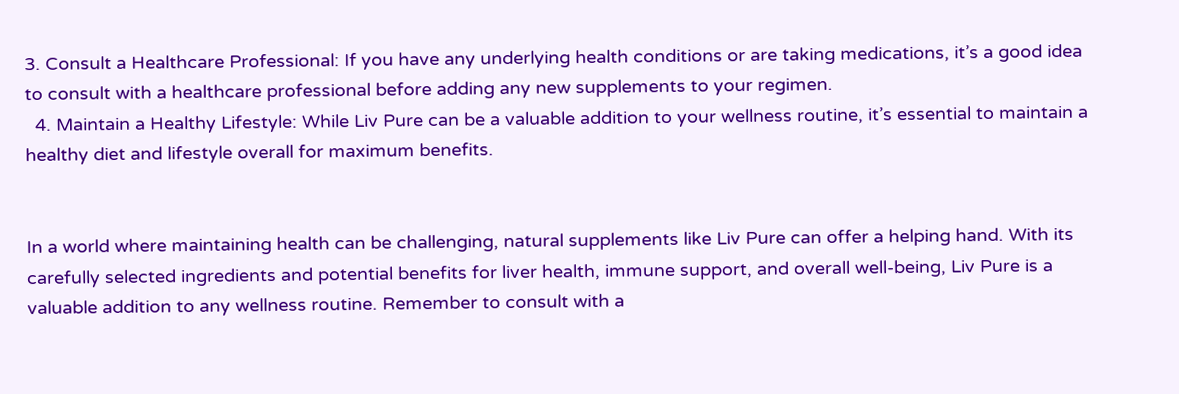3. Consult a Healthcare Professional: If you have any underlying health conditions or are taking medications, it’s a good idea to consult with a healthcare professional before adding any new supplements to your regimen.
  4. Maintain a Healthy Lifestyle: While Liv Pure can be a valuable addition to your wellness routine, it’s essential to maintain a healthy diet and lifestyle overall for maximum benefits.


In a world where maintaining health can be challenging, natural supplements like Liv Pure can offer a helping hand. With its carefully selected ingredients and potential benefits for liver health, immune support, and overall well-being, Liv Pure is a valuable addition to any wellness routine. Remember to consult with a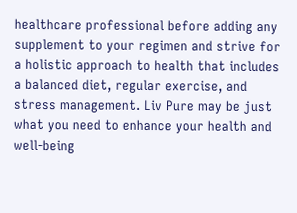healthcare professional before adding any supplement to your regimen and strive for a holistic approach to health that includes a balanced diet, regular exercise, and stress management. Liv Pure may be just what you need to enhance your health and well-being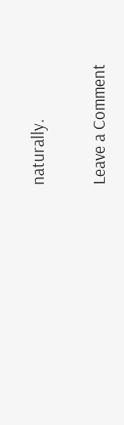naturally.

Leave a Comment